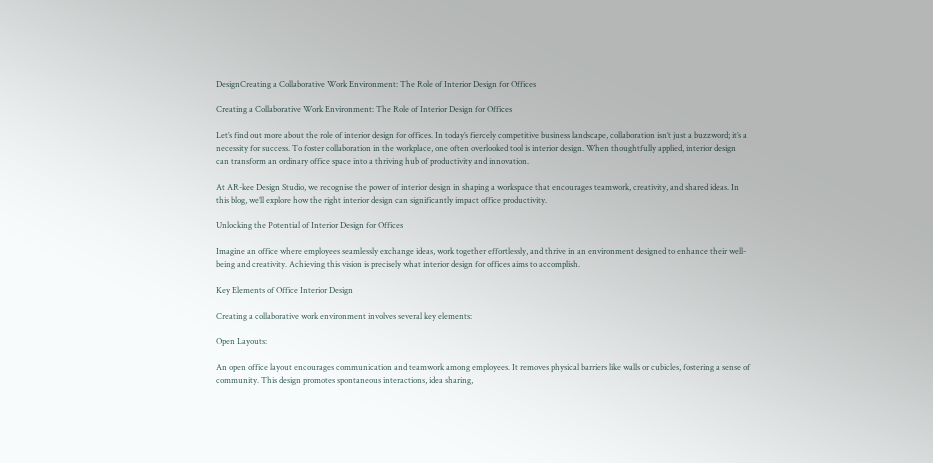DesignCreating a Collaborative Work Environment: The Role of Interior Design for Offices

Creating a Collaborative Work Environment: The Role of Interior Design for Offices

Let’s find out more about the role of interior design for offices. In today’s fiercely competitive business landscape, collaboration isn’t just a buzzword; it’s a necessity for success. To foster collaboration in the workplace, one often overlooked tool is interior design. When thoughtfully applied, interior design can transform an ordinary office space into a thriving hub of productivity and innovation.

At AR-kee Design Studio, we recognise the power of interior design in shaping a workspace that encourages teamwork, creativity, and shared ideas. In this blog, we’ll explore how the right interior design can significantly impact office productivity.

Unlocking the Potential of Interior Design for Offices

Imagine an office where employees seamlessly exchange ideas, work together effortlessly, and thrive in an environment designed to enhance their well-being and creativity. Achieving this vision is precisely what interior design for offices aims to accomplish.

Key Elements of Office Interior Design

Creating a collaborative work environment involves several key elements:

Open Layouts:

An open office layout encourages communication and teamwork among employees. It removes physical barriers like walls or cubicles, fostering a sense of community. This design promotes spontaneous interactions, idea sharing,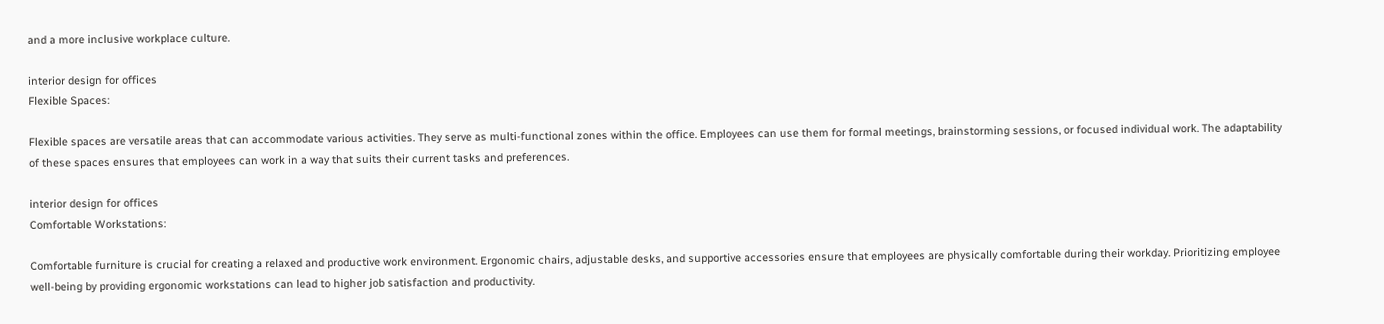and a more inclusive workplace culture.

interior design for offices
Flexible Spaces:

Flexible spaces are versatile areas that can accommodate various activities. They serve as multi-functional zones within the office. Employees can use them for formal meetings, brainstorming sessions, or focused individual work. The adaptability of these spaces ensures that employees can work in a way that suits their current tasks and preferences.

interior design for offices
Comfortable Workstations:

Comfortable furniture is crucial for creating a relaxed and productive work environment. Ergonomic chairs, adjustable desks, and supportive accessories ensure that employees are physically comfortable during their workday. Prioritizing employee well-being by providing ergonomic workstations can lead to higher job satisfaction and productivity.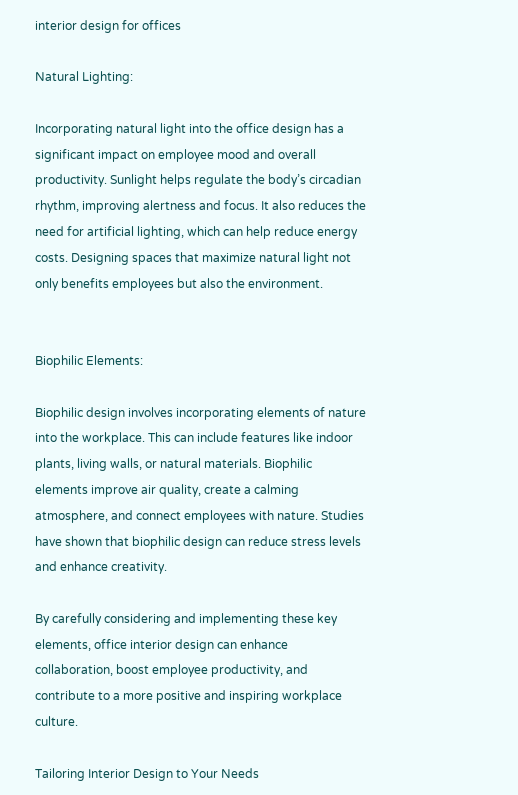interior design for offices

Natural Lighting:

Incorporating natural light into the office design has a significant impact on employee mood and overall productivity. Sunlight helps regulate the body’s circadian rhythm, improving alertness and focus. It also reduces the need for artificial lighting, which can help reduce energy costs. Designing spaces that maximize natural light not only benefits employees but also the environment.


Biophilic Elements:

Biophilic design involves incorporating elements of nature into the workplace. This can include features like indoor plants, living walls, or natural materials. Biophilic elements improve air quality, create a calming atmosphere, and connect employees with nature. Studies have shown that biophilic design can reduce stress levels and enhance creativity.

By carefully considering and implementing these key elements, office interior design can enhance collaboration, boost employee productivity, and contribute to a more positive and inspiring workplace culture.

Tailoring Interior Design to Your Needs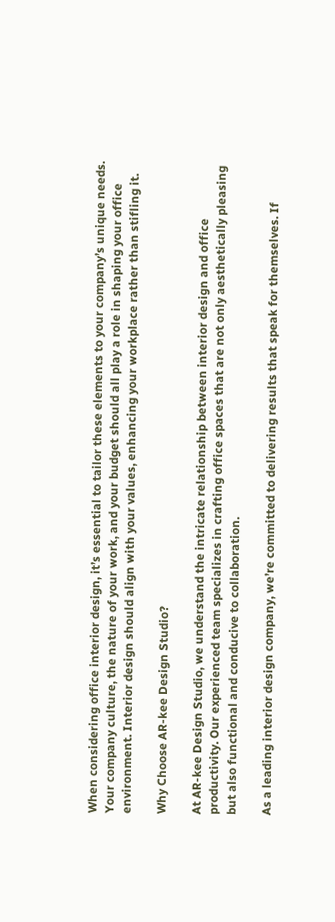When considering office interior design, it’s essential to tailor these elements to your company’s unique needs. Your company culture, the nature of your work, and your budget should all play a role in shaping your office environment. Interior design should align with your values, enhancing your workplace rather than stifling it.

Why Choose AR-kee Design Studio?

At AR-kee Design Studio, we understand the intricate relationship between interior design and office productivity. Our experienced team specializes in crafting office spaces that are not only aesthetically pleasing but also functional and conducive to collaboration.

As a leading interior design company, we’re committed to delivering results that speak for themselves. If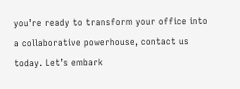you’re ready to transform your office into a collaborative powerhouse, contact us today. Let’s embark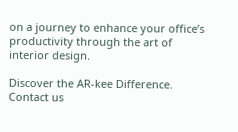on a journey to enhance your office’s productivity through the art of interior design.

Discover the AR-kee Difference. Contact us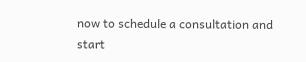now to schedule a consultation and start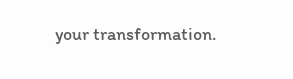your transformation.